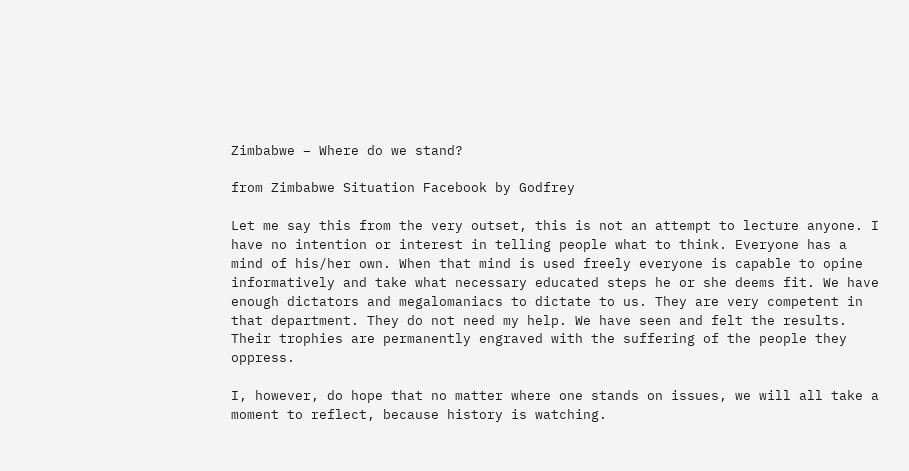Zimbabwe – Where do we stand?

from Zimbabwe Situation Facebook by Godfrey

Let me say this from the very outset, this is not an attempt to lecture anyone. I have no intention or interest in telling people what to think. Everyone has a mind of his/her own. When that mind is used freely everyone is capable to opine informatively and take what necessary educated steps he or she deems fit. We have enough dictators and megalomaniacs to dictate to us. They are very competent in that department. They do not need my help. We have seen and felt the results. Their trophies are permanently engraved with the suffering of the people they oppress.

I, however, do hope that no matter where one stands on issues, we will all take a moment to reflect, because history is watching.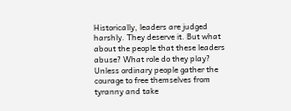Historically, leaders are judged harshly. They deserve it. But what about the people that these leaders abuse? What role do they play? Unless ordinary people gather the courage to free themselves from tyranny and take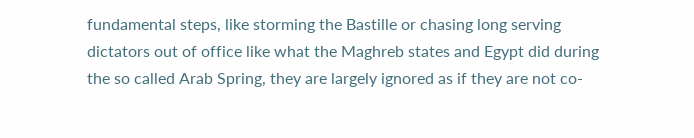fundamental steps, like storming the Bastille or chasing long serving dictators out of office like what the Maghreb states and Egypt did during the so called Arab Spring, they are largely ignored as if they are not co-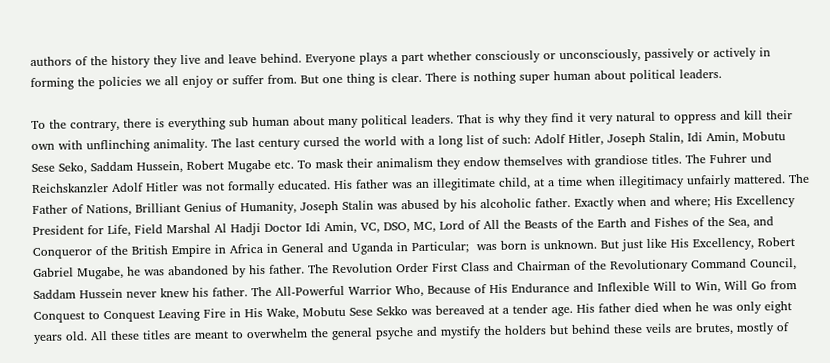authors of the history they live and leave behind. Everyone plays a part whether consciously or unconsciously, passively or actively in forming the policies we all enjoy or suffer from. But one thing is clear. There is nothing super human about political leaders.

To the contrary, there is everything sub human about many political leaders. That is why they find it very natural to oppress and kill their own with unflinching animality. The last century cursed the world with a long list of such: Adolf Hitler, Joseph Stalin, Idi Amin, Mobutu Sese Seko, Saddam Hussein, Robert Mugabe etc. To mask their animalism they endow themselves with grandiose titles. The Fuhrer und Reichskanzler Adolf Hitler was not formally educated. His father was an illegitimate child, at a time when illegitimacy unfairly mattered. The Father of Nations, Brilliant Genius of Humanity, Joseph Stalin was abused by his alcoholic father. Exactly when and where; His Excellency President for Life, Field Marshal Al Hadji Doctor Idi Amin, VC, DSO, MC, Lord of All the Beasts of the Earth and Fishes of the Sea, and Conqueror of the British Empire in Africa in General and Uganda in Particular;  was born is unknown. But just like His Excellency, Robert Gabriel Mugabe, he was abandoned by his father. The Revolution Order First Class and Chairman of the Revolutionary Command Council, Saddam Hussein never knew his father. The All-Powerful Warrior Who, Because of His Endurance and Inflexible Will to Win, Will Go from Conquest to Conquest Leaving Fire in His Wake, Mobutu Sese Sekko was bereaved at a tender age. His father died when he was only eight years old. All these titles are meant to overwhelm the general psyche and mystify the holders but behind these veils are brutes, mostly of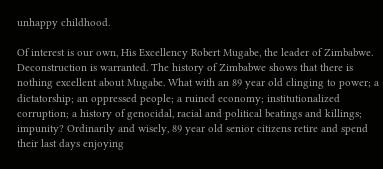unhappy childhood.

Of interest is our own, His Excellency Robert Mugabe, the leader of Zimbabwe. Deconstruction is warranted. The history of Zimbabwe shows that there is nothing excellent about Mugabe. What with an 89 year old clinging to power; a dictatorship; an oppressed people; a ruined economy; institutionalized corruption; a history of genocidal, racial and political beatings and killings; impunity? Ordinarily and wisely, 89 year old senior citizens retire and spend their last days enjoying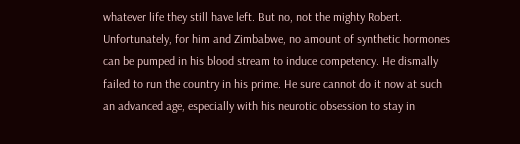whatever life they still have left. But no, not the mighty Robert. Unfortunately, for him and Zimbabwe, no amount of synthetic hormones can be pumped in his blood stream to induce competency. He dismally failed to run the country in his prime. He sure cannot do it now at such an advanced age, especially with his neurotic obsession to stay in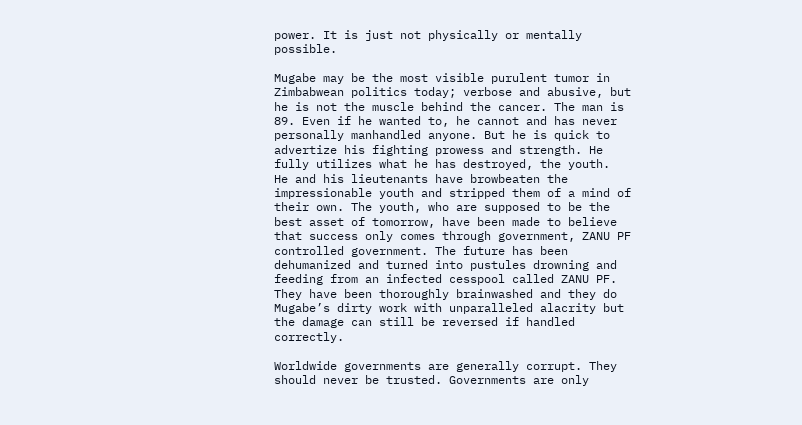power. It is just not physically or mentally possible.

Mugabe may be the most visible purulent tumor in Zimbabwean politics today; verbose and abusive, but he is not the muscle behind the cancer. The man is 89. Even if he wanted to, he cannot and has never personally manhandled anyone. But he is quick to advertize his fighting prowess and strength. He fully utilizes what he has destroyed, the youth.  He and his lieutenants have browbeaten the impressionable youth and stripped them of a mind of their own. The youth, who are supposed to be the best asset of tomorrow, have been made to believe that success only comes through government, ZANU PF controlled government. The future has been dehumanized and turned into pustules drowning and feeding from an infected cesspool called ZANU PF. They have been thoroughly brainwashed and they do Mugabe’s dirty work with unparalleled alacrity but the damage can still be reversed if handled correctly.

Worldwide governments are generally corrupt. They should never be trusted. Governments are only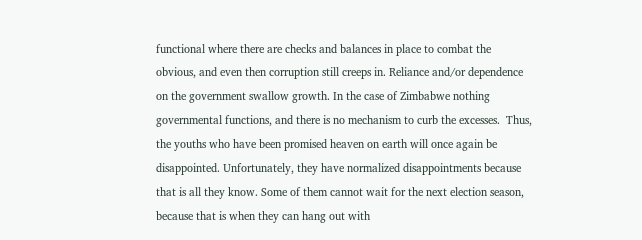functional where there are checks and balances in place to combat the obvious, and even then corruption still creeps in. Reliance and/or dependence on the government swallow growth. In the case of Zimbabwe nothing governmental functions, and there is no mechanism to curb the excesses.  Thus, the youths who have been promised heaven on earth will once again be disappointed. Unfortunately, they have normalized disappointments because that is all they know. Some of them cannot wait for the next election season, because that is when they can hang out with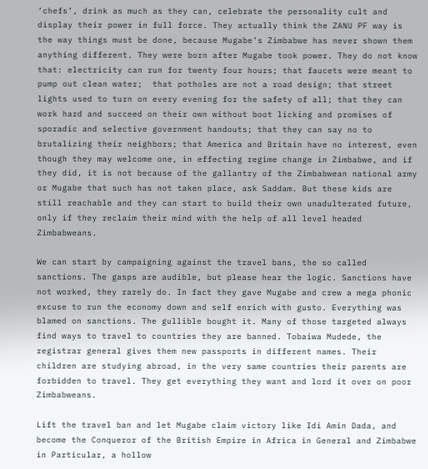‘chefs’, drink as much as they can, celebrate the personality cult and display their power in full force. They actually think the ZANU PF way is the way things must be done, because Mugabe’s Zimbabwe has never shown them anything different. They were born after Mugabe took power. They do not know that: electricity can run for twenty four hours; that faucets were meant to pump out clean water;  that potholes are not a road design; that street lights used to turn on every evening for the safety of all; that they can work hard and succeed on their own without boot licking and promises of sporadic and selective government handouts; that they can say no to brutalizing their neighbors; that America and Britain have no interest, even though they may welcome one, in effecting regime change in Zimbabwe, and if they did, it is not because of the gallantry of the Zimbabwean national army or Mugabe that such has not taken place, ask Saddam. But these kids are still reachable and they can start to build their own unadulterated future, only if they reclaim their mind with the help of all level headed Zimbabweans.

We can start by campaigning against the travel bans, the so called sanctions. The gasps are audible, but please hear the logic. Sanctions have not worked, they rarely do. In fact they gave Mugabe and crew a mega phonic excuse to run the economy down and self enrich with gusto. Everything was blamed on sanctions. The gullible bought it. Many of those targeted always find ways to travel to countries they are banned. Tobaiwa Mudede, the registrar general gives them new passports in different names. Their children are studying abroad, in the very same countries their parents are forbidden to travel. They get everything they want and lord it over on poor Zimbabweans.

Lift the travel ban and let Mugabe claim victory like Idi Amin Dada, and become the Conqueror of the British Empire in Africa in General and Zimbabwe in Particular, a hollow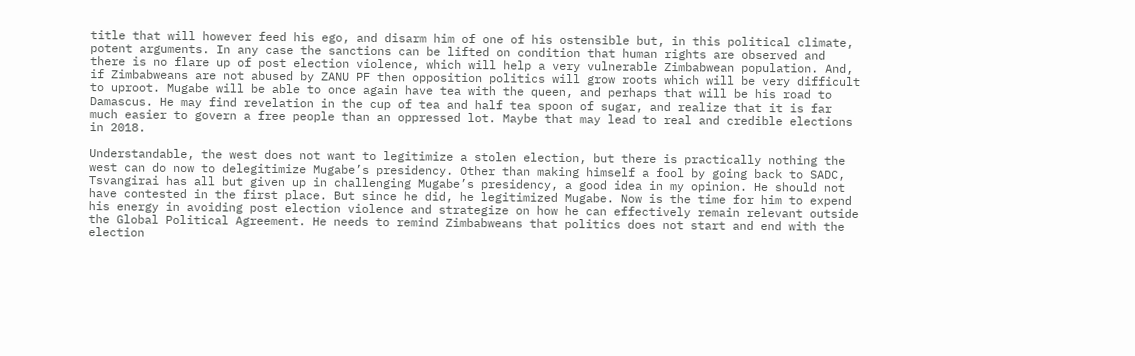title that will however feed his ego, and disarm him of one of his ostensible but, in this political climate, potent arguments. In any case the sanctions can be lifted on condition that human rights are observed and there is no flare up of post election violence, which will help a very vulnerable Zimbabwean population. And, if Zimbabweans are not abused by ZANU PF then opposition politics will grow roots which will be very difficult to uproot. Mugabe will be able to once again have tea with the queen, and perhaps that will be his road to Damascus. He may find revelation in the cup of tea and half tea spoon of sugar, and realize that it is far much easier to govern a free people than an oppressed lot. Maybe that may lead to real and credible elections in 2018.

Understandable, the west does not want to legitimize a stolen election, but there is practically nothing the west can do now to delegitimize Mugabe’s presidency. Other than making himself a fool by going back to SADC, Tsvangirai has all but given up in challenging Mugabe’s presidency, a good idea in my opinion. He should not have contested in the first place. But since he did, he legitimized Mugabe. Now is the time for him to expend his energy in avoiding post election violence and strategize on how he can effectively remain relevant outside the Global Political Agreement. He needs to remind Zimbabweans that politics does not start and end with the election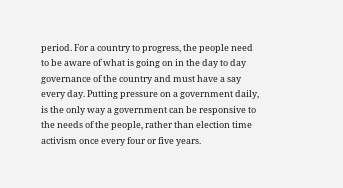period. For a country to progress, the people need to be aware of what is going on in the day to day governance of the country and must have a say every day. Putting pressure on a government daily, is the only way a government can be responsive to the needs of the people, rather than election time activism once every four or five years.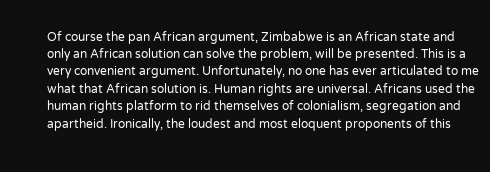Of course the pan African argument, Zimbabwe is an African state and only an African solution can solve the problem, will be presented. This is a very convenient argument. Unfortunately, no one has ever articulated to me what that African solution is. Human rights are universal. Africans used the human rights platform to rid themselves of colonialism, segregation and apartheid. Ironically, the loudest and most eloquent proponents of this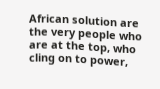African solution are the very people who are at the top, who cling on to power,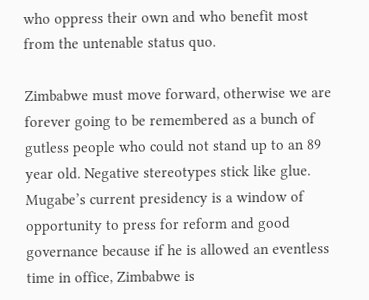who oppress their own and who benefit most from the untenable status quo.

Zimbabwe must move forward, otherwise we are forever going to be remembered as a bunch of gutless people who could not stand up to an 89 year old. Negative stereotypes stick like glue. Mugabe’s current presidency is a window of opportunity to press for reform and good governance because if he is allowed an eventless time in office, Zimbabwe is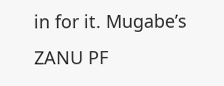in for it. Mugabe’s ZANU PF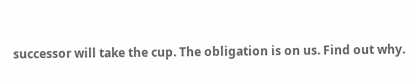successor will take the cup. The obligation is on us. Find out why.